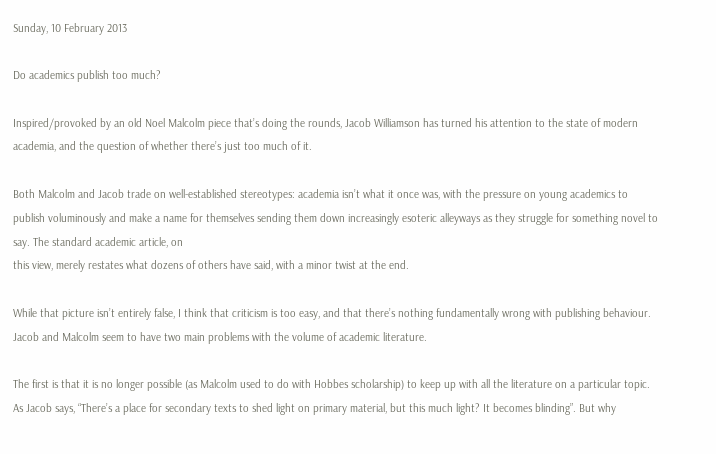Sunday, 10 February 2013

Do academics publish too much?

Inspired/provoked by an old Noel Malcolm piece that’s doing the rounds, Jacob Williamson has turned his attention to the state of modern academia, and the question of whether there’s just too much of it.

Both Malcolm and Jacob trade on well-established stereotypes: academia isn’t what it once was, with the pressure on young academics to publish voluminously and make a name for themselves sending them down increasingly esoteric alleyways as they struggle for something novel to say. The standard academic article, on
this view, merely restates what dozens of others have said, with a minor twist at the end.

While that picture isn’t entirely false, I think that criticism is too easy, and that there’s nothing fundamentally wrong with publishing behaviour. Jacob and Malcolm seem to have two main problems with the volume of academic literature.

The first is that it is no longer possible (as Malcolm used to do with Hobbes scholarship) to keep up with all the literature on a particular topic. As Jacob says, “There’s a place for secondary texts to shed light on primary material, but this much light? It becomes blinding”. But why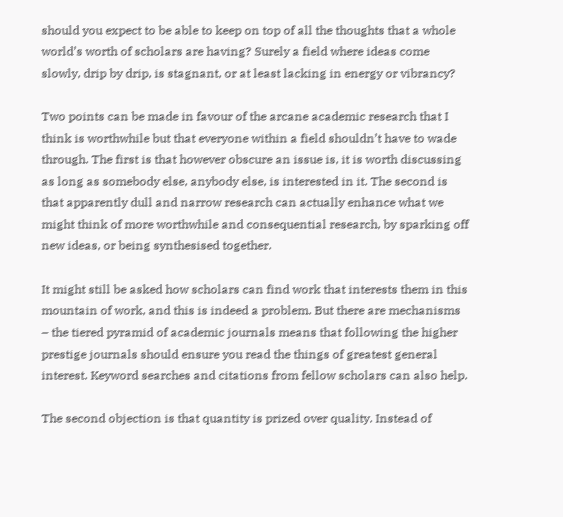should you expect to be able to keep on top of all the thoughts that a whole world’s worth of scholars are having? Surely a field where ideas come slowly, drip by drip, is stagnant, or at least lacking in energy or vibrancy?

Two points can be made in favour of the arcane academic research that I think is worthwhile but that everyone within a field shouldn’t have to wade through. The first is that however obscure an issue is, it is worth discussing as long as somebody else, anybody else, is interested in it. The second is that apparently dull and narrow research can actually enhance what we might think of more worthwhile and consequential research, by sparking off new ideas, or being synthesised together.

It might still be asked how scholars can find work that interests them in this mountain of work, and this is indeed a problem. But there are mechanisms – the tiered pyramid of academic journals means that following the higher prestige journals should ensure you read the things of greatest general interest. Keyword searches and citations from fellow scholars can also help.

The second objection is that quantity is prized over quality. Instead of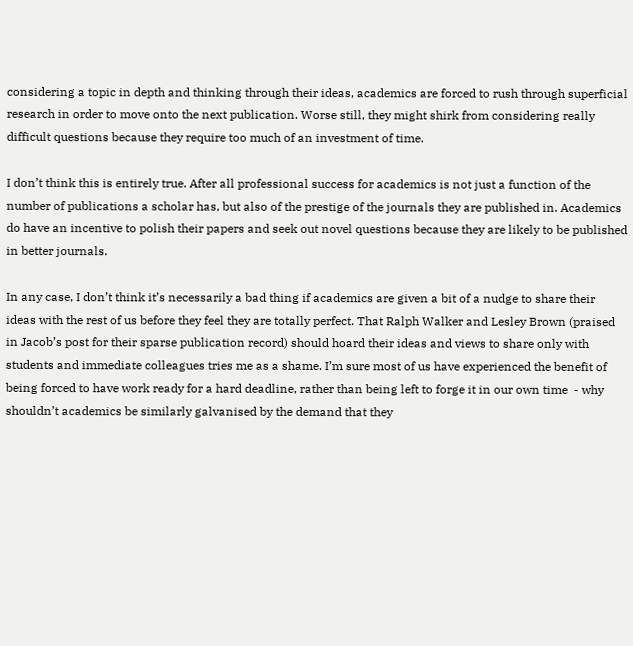considering a topic in depth and thinking through their ideas, academics are forced to rush through superficial research in order to move onto the next publication. Worse still, they might shirk from considering really difficult questions because they require too much of an investment of time.

I don’t think this is entirely true. After all professional success for academics is not just a function of the number of publications a scholar has, but also of the prestige of the journals they are published in. Academics do have an incentive to polish their papers and seek out novel questions because they are likely to be published in better journals.

In any case, I don’t think it’s necessarily a bad thing if academics are given a bit of a nudge to share their ideas with the rest of us before they feel they are totally perfect. That Ralph Walker and Lesley Brown (praised in Jacob’s post for their sparse publication record) should hoard their ideas and views to share only with students and immediate colleagues tries me as a shame. I’m sure most of us have experienced the benefit of being forced to have work ready for a hard deadline, rather than being left to forge it in our own time  - why shouldn’t academics be similarly galvanised by the demand that they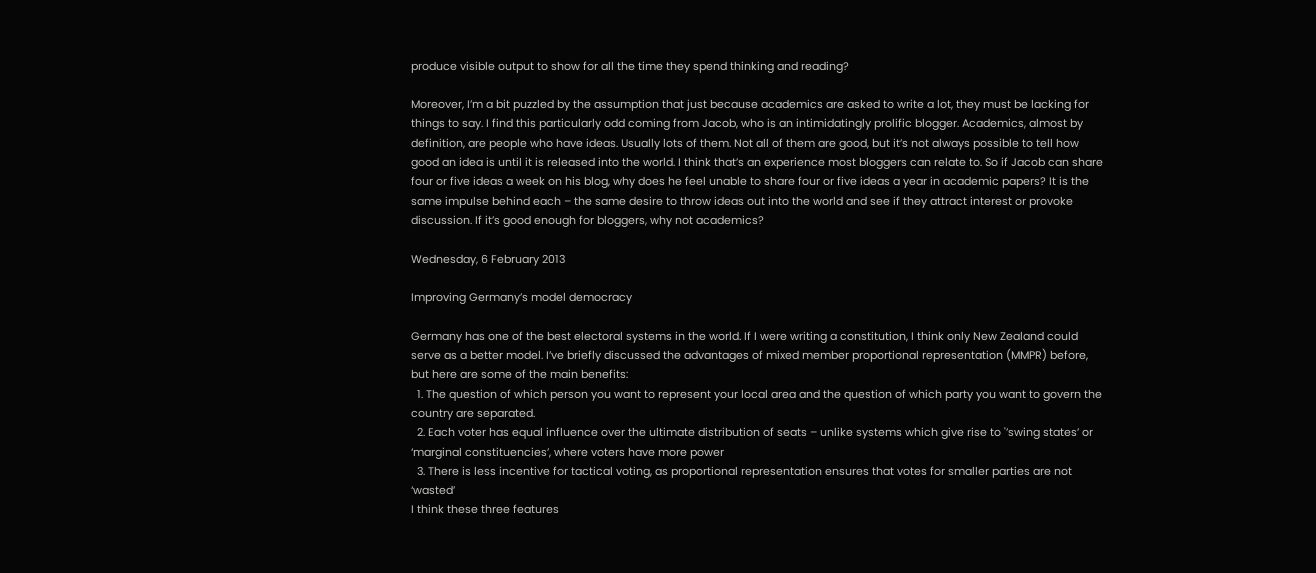produce visible output to show for all the time they spend thinking and reading?

Moreover, I’m a bit puzzled by the assumption that just because academics are asked to write a lot, they must be lacking for things to say. I find this particularly odd coming from Jacob, who is an intimidatingly prolific blogger. Academics, almost by definition, are people who have ideas. Usually lots of them. Not all of them are good, but it’s not always possible to tell how good an idea is until it is released into the world. I think that’s an experience most bloggers can relate to. So if Jacob can share four or five ideas a week on his blog, why does he feel unable to share four or five ideas a year in academic papers? It is the same impulse behind each – the same desire to throw ideas out into the world and see if they attract interest or provoke discussion. If it’s good enough for bloggers, why not academics?

Wednesday, 6 February 2013

Improving Germany’s model democracy

Germany has one of the best electoral systems in the world. If I were writing a constitution, I think only New Zealand could serve as a better model. I’ve briefly discussed the advantages of mixed member proportional representation (MMPR) before, but here are some of the main benefits:
  1. The question of which person you want to represent your local area and the question of which party you want to govern the country are separated.
  2. Each voter has equal influence over the ultimate distribution of seats – unlike systems which give rise to '’swing states’ or ‘marginal constituencies’, where voters have more power
  3. There is less incentive for tactical voting, as proportional representation ensures that votes for smaller parties are not ‘wasted’
I think these three features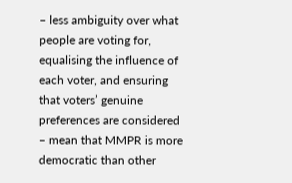– less ambiguity over what people are voting for, equalising the influence of each voter, and ensuring that voters’ genuine preferences are considered – mean that MMPR is more democratic than other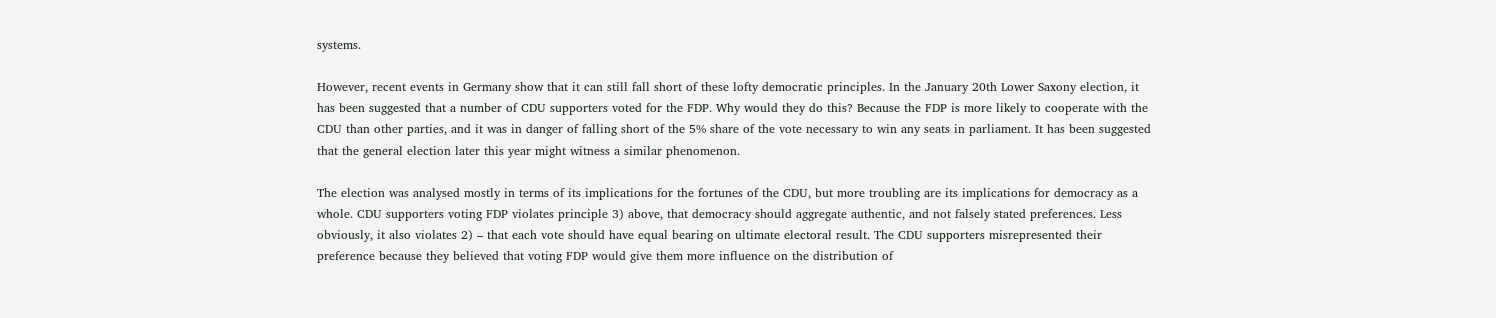systems.

However, recent events in Germany show that it can still fall short of these lofty democratic principles. In the January 20th Lower Saxony election, it has been suggested that a number of CDU supporters voted for the FDP. Why would they do this? Because the FDP is more likely to cooperate with the CDU than other parties, and it was in danger of falling short of the 5% share of the vote necessary to win any seats in parliament. It has been suggested that the general election later this year might witness a similar phenomenon.

The election was analysed mostly in terms of its implications for the fortunes of the CDU, but more troubling are its implications for democracy as a whole. CDU supporters voting FDP violates principle 3) above, that democracy should aggregate authentic, and not falsely stated preferences. Less obviously, it also violates 2) – that each vote should have equal bearing on ultimate electoral result. The CDU supporters misrepresented their preference because they believed that voting FDP would give them more influence on the distribution of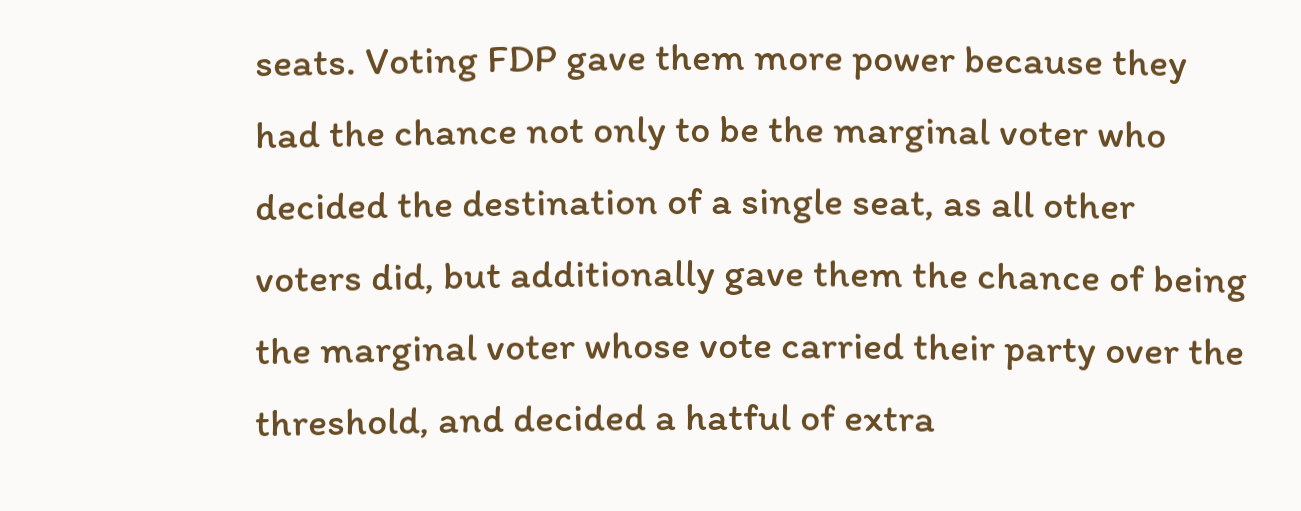seats. Voting FDP gave them more power because they had the chance not only to be the marginal voter who decided the destination of a single seat, as all other voters did, but additionally gave them the chance of being the marginal voter whose vote carried their party over the threshold, and decided a hatful of extra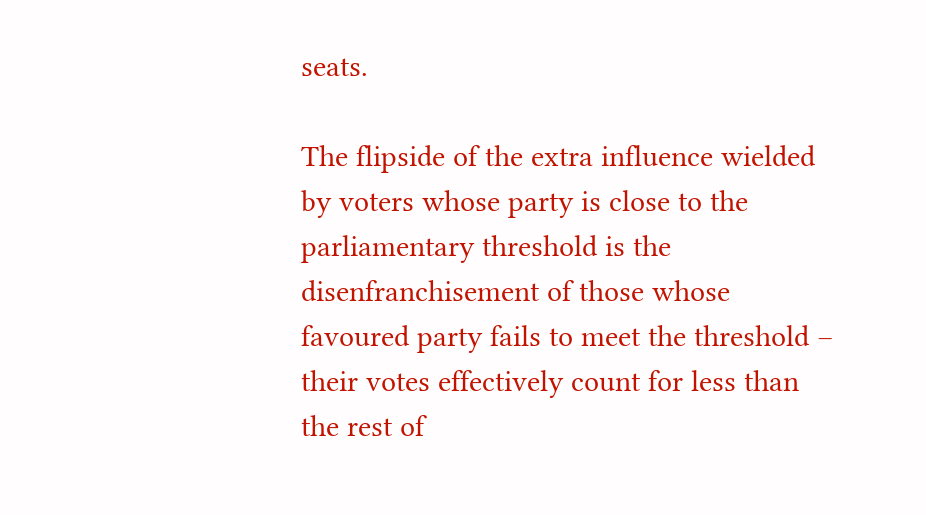seats.

The flipside of the extra influence wielded by voters whose party is close to the parliamentary threshold is the disenfranchisement of those whose favoured party fails to meet the threshold – their votes effectively count for less than the rest of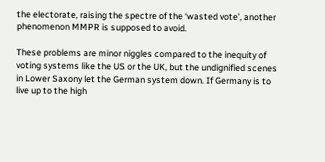the electorate, raising the spectre of the ‘wasted vote’, another phenomenon MMPR is supposed to avoid.

These problems are minor niggles compared to the inequity of voting systems like the US or the UK, but the undignified scenes in Lower Saxony let the German system down. If Germany is to live up to the high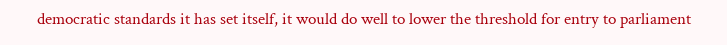democratic standards it has set itself, it would do well to lower the threshold for entry to parliament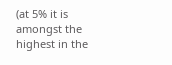(at 5% it is amongst the highest in the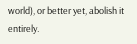world), or better yet, abolish it entirely.